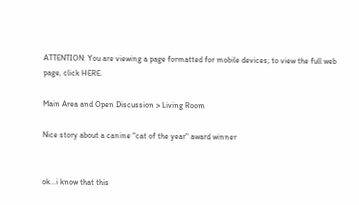ATTENTION: You are viewing a page formatted for mobile devices; to view the full web page, click HERE.

Main Area and Open Discussion > Living Room

Nice story about a canine "cat of the year" award winner


ok...i know that this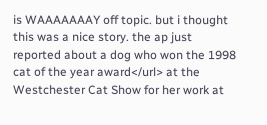is WAAAAAAAY off topic. but i thought this was a nice story. the ap just reported about a dog who won the 1998 cat of the year award</url> at the Westchester Cat Show for her work at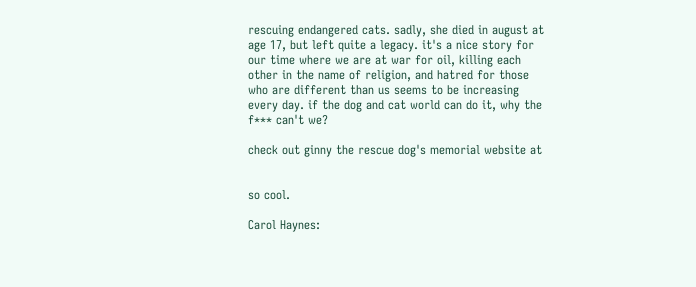rescuing endangered cats. sadly, she died in august at age 17, but left quite a legacy. it's a nice story for our time where we are at war for oil, killing each other in the name of religion, and hatred for those who are different than us seems to be increasing every day. if the dog and cat world can do it, why the f*** can't we?

check out ginny the rescue dog's memorial website at


so cool.

Carol Haynes: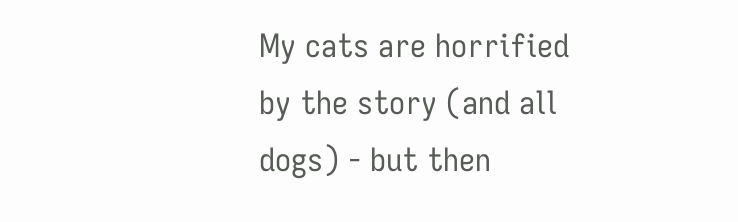My cats are horrified by the story (and all dogs) - but then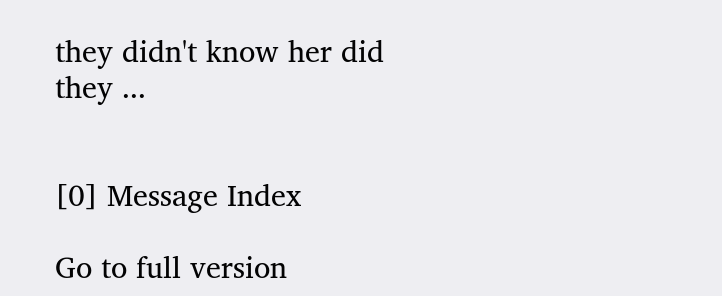they didn't know her did they ...


[0] Message Index

Go to full version